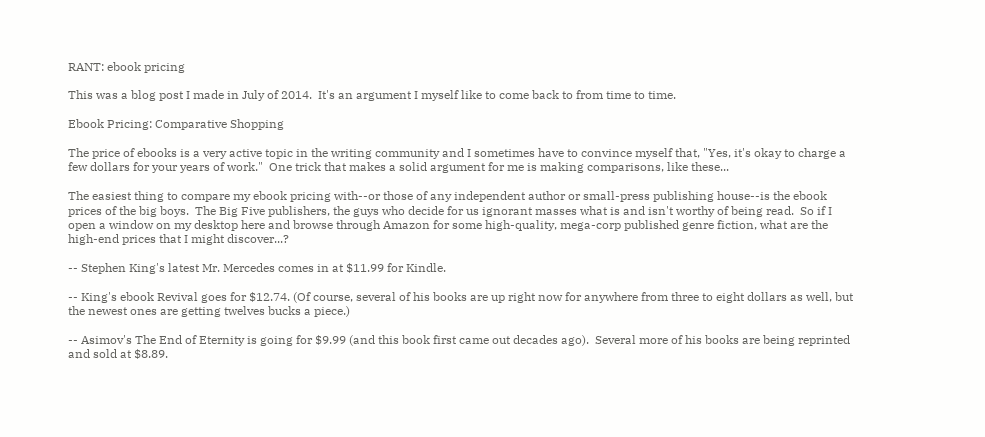RANT: ebook pricing

This was a blog post I made in July of 2014.  It's an argument I myself like to come back to from time to time.

Ebook Pricing: Comparative Shopping

The price of ebooks is a very active topic in the writing community and I sometimes have to convince myself that, "Yes, it's okay to charge a few dollars for your years of work."  One trick that makes a solid argument for me is making comparisons, like these...

The easiest thing to compare my ebook pricing with--or those of any independent author or small-press publishing house--is the ebook prices of the big boys.  The Big Five publishers, the guys who decide for us ignorant masses what is and isn't worthy of being read.  So if I open a window on my desktop here and browse through Amazon for some high-quality, mega-corp published genre fiction, what are the high-end prices that I might discover...?

-- Stephen King's latest Mr. Mercedes comes in at $11.99 for Kindle.

-- King's ebook Revival goes for $12.74. (Of course, several of his books are up right now for anywhere from three to eight dollars as well, but the newest ones are getting twelves bucks a piece.)

-- Asimov's The End of Eternity is going for $9.99 (and this book first came out decades ago).  Several more of his books are being reprinted and sold at $8.89.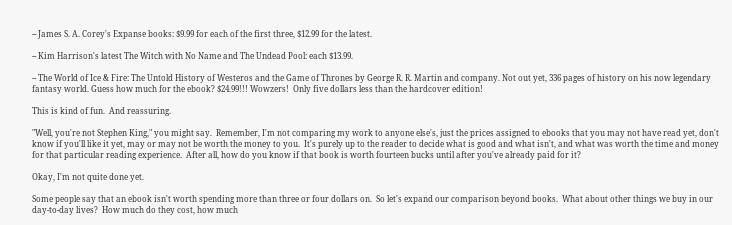-- James S. A. Corey's Expanse books: $9.99 for each of the first three, $12.99 for the latest.

-- Kim Harrison's latest The Witch with No Name and The Undead Pool: each $13.99.

-- The World of Ice & Fire: The Untold History of Westeros and the Game of Thrones by George R. R. Martin and company. Not out yet, 336 pages of history on his now legendary fantasy world. Guess how much for the ebook? $24.99!!! Wowzers!  Only five dollars less than the hardcover edition!

This is kind of fun.  And reassuring.

"Well, you're not Stephen King," you might say.  Remember, I'm not comparing my work to anyone else's, just the prices assigned to ebooks that you may not have read yet, don't know if you'll like it yet, may or may not be worth the money to you.  It's purely up to the reader to decide what is good and what isn't, and what was worth the time and money for that particular reading experience.  After all, how do you know if that book is worth fourteen bucks until after you've already paid for it?

Okay, I'm not quite done yet.

Some people say that an ebook isn't worth spending more than three or four dollars on.  So let's expand our comparison beyond books.  What about other things we buy in our day-to-day lives?  How much do they cost, how much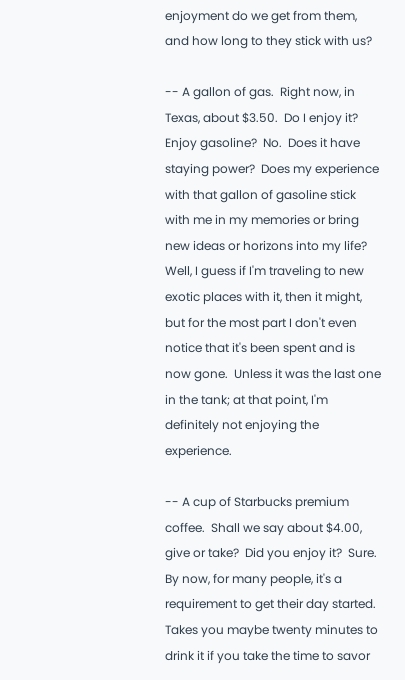enjoyment do we get from them, and how long to they stick with us?

-- A gallon of gas.  Right now, in Texas, about $3.50.  Do I enjoy it?  Enjoy gasoline?  No.  Does it have staying power?  Does my experience with that gallon of gasoline stick with me in my memories or bring new ideas or horizons into my life?  Well, I guess if I'm traveling to new exotic places with it, then it might, but for the most part I don't even notice that it's been spent and is now gone.  Unless it was the last one in the tank; at that point, I'm definitely not enjoying the experience.

-- A cup of Starbucks premium coffee.  Shall we say about $4.00, give or take?  Did you enjoy it?  Sure.  By now, for many people, it's a requirement to get their day started.  Takes you maybe twenty minutes to drink it if you take the time to savor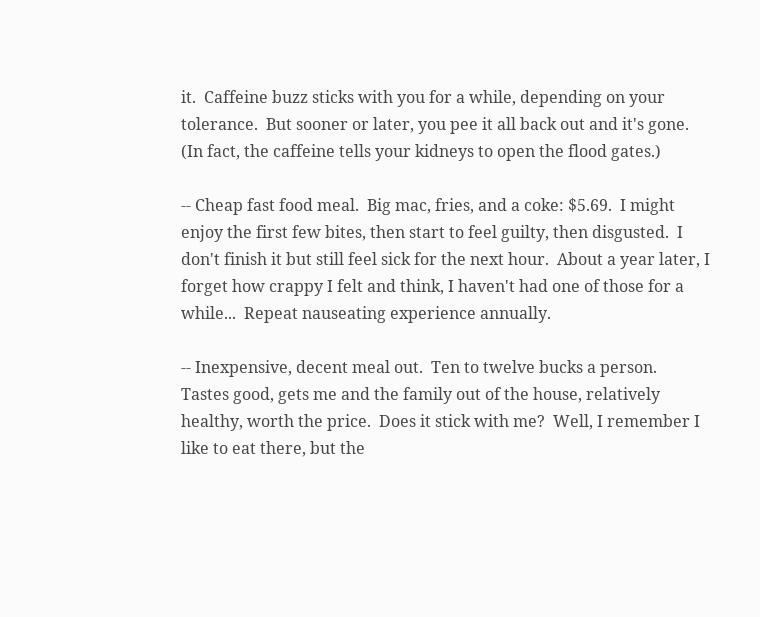it.  Caffeine buzz sticks with you for a while, depending on your tolerance.  But sooner or later, you pee it all back out and it's gone.  (In fact, the caffeine tells your kidneys to open the flood gates.)

-- Cheap fast food meal.  Big mac, fries, and a coke: $5.69.  I might enjoy the first few bites, then start to feel guilty, then disgusted.  I don't finish it but still feel sick for the next hour.  About a year later, I forget how crappy I felt and think, I haven't had one of those for a while...  Repeat nauseating experience annually.

-- Inexpensive, decent meal out.  Ten to twelve bucks a person.  Tastes good, gets me and the family out of the house, relatively healthy, worth the price.  Does it stick with me?  Well, I remember I like to eat there, but the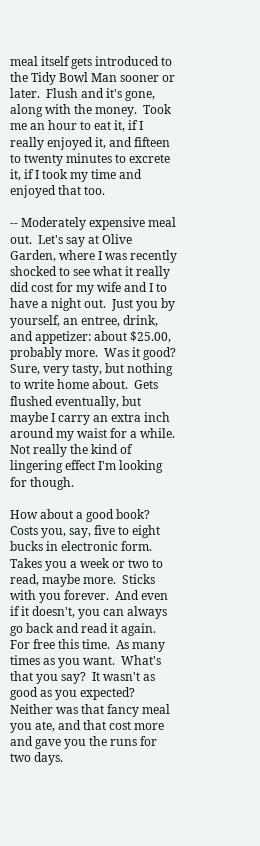meal itself gets introduced to the Tidy Bowl Man sooner or later.  Flush and it's gone, along with the money.  Took me an hour to eat it, if I really enjoyed it, and fifteen to twenty minutes to excrete it, if I took my time and enjoyed that too.

-- Moderately expensive meal out.  Let's say at Olive Garden, where I was recently shocked to see what it really did cost for my wife and I to have a night out.  Just you by yourself, an entree, drink, and appetizer: about $25.00, probably more.  Was it good?  Sure, very tasty, but nothing to write home about.  Gets flushed eventually, but maybe I carry an extra inch around my waist for a while.  Not really the kind of lingering effect I'm looking for though.

How about a good book?  Costs you, say, five to eight bucks in electronic form.  Takes you a week or two to read, maybe more.  Sticks with you forever.  And even if it doesn't, you can always go back and read it again.  For free this time.  As many times as you want.  What's that you say?  It wasn't as good as you expected?  Neither was that fancy meal you ate, and that cost more and gave you the runs for two days.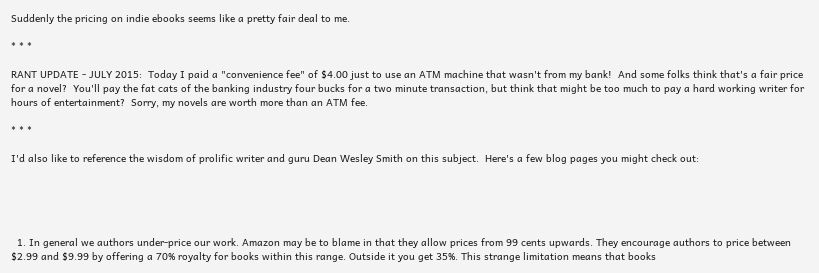Suddenly the pricing on indie ebooks seems like a pretty fair deal to me.

* * *

RANT UPDATE - JULY 2015:  Today I paid a "convenience fee" of $4.00 just to use an ATM machine that wasn't from my bank!  And some folks think that's a fair price for a novel?  You'll pay the fat cats of the banking industry four bucks for a two minute transaction, but think that might be too much to pay a hard working writer for hours of entertainment?  Sorry, my novels are worth more than an ATM fee.

* * *

I'd also like to reference the wisdom of prolific writer and guru Dean Wesley Smith on this subject.  Here's a few blog pages you might check out:





  1. In general we authors under-price our work. Amazon may be to blame in that they allow prices from 99 cents upwards. They encourage authors to price between $2.99 and $9.99 by offering a 70% royalty for books within this range. Outside it you get 35%. This strange limitation means that books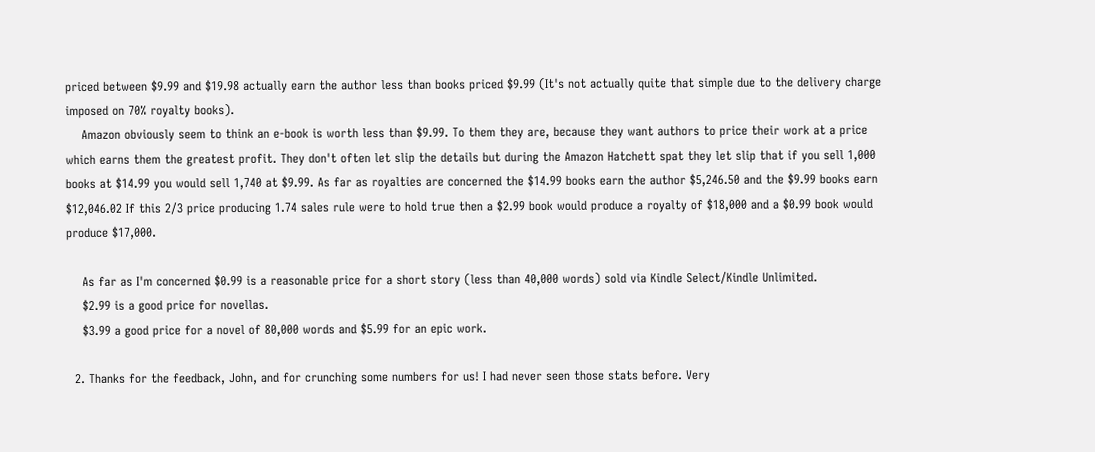priced between $9.99 and $19.98 actually earn the author less than books priced $9.99 (It's not actually quite that simple due to the delivery charge imposed on 70% royalty books).
    Amazon obviously seem to think an e-book is worth less than $9.99. To them they are, because they want authors to price their work at a price which earns them the greatest profit. They don't often let slip the details but during the Amazon Hatchett spat they let slip that if you sell 1,000 books at $14.99 you would sell 1,740 at $9.99. As far as royalties are concerned the $14.99 books earn the author $5,246.50 and the $9.99 books earn $12,046.02 If this 2/3 price producing 1.74 sales rule were to hold true then a $2.99 book would produce a royalty of $18,000 and a $0.99 book would produce $17,000.

    As far as I'm concerned $0.99 is a reasonable price for a short story (less than 40,000 words) sold via Kindle Select/Kindle Unlimited.
    $2.99 is a good price for novellas.
    $3.99 a good price for a novel of 80,000 words and $5.99 for an epic work.

  2. Thanks for the feedback, John, and for crunching some numbers for us! I had never seen those stats before. Very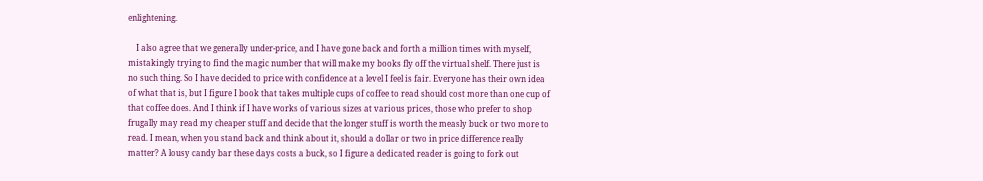enlightening.

    I also agree that we generally under-price, and I have gone back and forth a million times with myself, mistakingly trying to find the magic number that will make my books fly off the virtual shelf. There just is no such thing. So I have decided to price with confidence at a level I feel is fair. Everyone has their own idea of what that is, but I figure I book that takes multiple cups of coffee to read should cost more than one cup of that coffee does. And I think if I have works of various sizes at various prices, those who prefer to shop frugally may read my cheaper stuff and decide that the longer stuff is worth the measly buck or two more to read. I mean, when you stand back and think about it, should a dollar or two in price difference really matter? A lousy candy bar these days costs a buck, so I figure a dedicated reader is going to fork out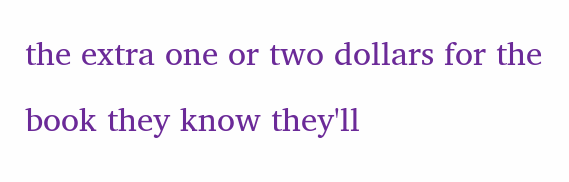the extra one or two dollars for the book they know they'll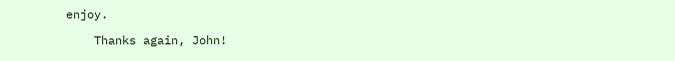enjoy.

    Thanks again, John!